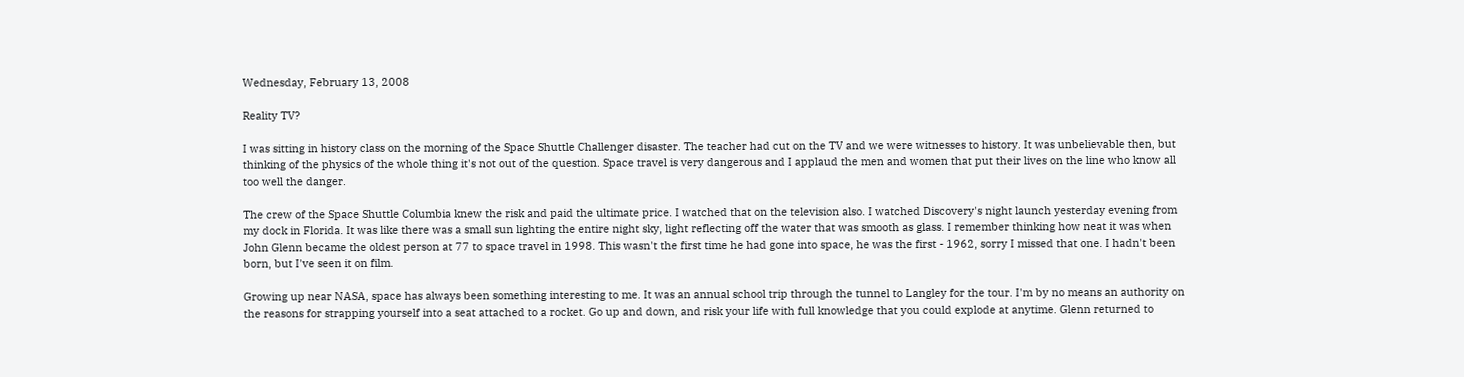Wednesday, February 13, 2008

Reality TV?

I was sitting in history class on the morning of the Space Shuttle Challenger disaster. The teacher had cut on the TV and we were witnesses to history. It was unbelievable then, but thinking of the physics of the whole thing it's not out of the question. Space travel is very dangerous and I applaud the men and women that put their lives on the line who know all too well the danger.

The crew of the Space Shuttle Columbia knew the risk and paid the ultimate price. I watched that on the television also. I watched Discovery's night launch yesterday evening from my dock in Florida. It was like there was a small sun lighting the entire night sky, light reflecting off the water that was smooth as glass. I remember thinking how neat it was when John Glenn became the oldest person at 77 to space travel in 1998. This wasn't the first time he had gone into space, he was the first - 1962, sorry I missed that one. I hadn't been born, but I've seen it on film.

Growing up near NASA, space has always been something interesting to me. It was an annual school trip through the tunnel to Langley for the tour. I'm by no means an authority on the reasons for strapping yourself into a seat attached to a rocket. Go up and down, and risk your life with full knowledge that you could explode at anytime. Glenn returned to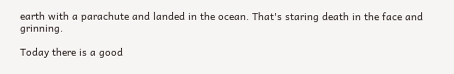earth with a parachute and landed in the ocean. That's staring death in the face and grinning.

Today there is a good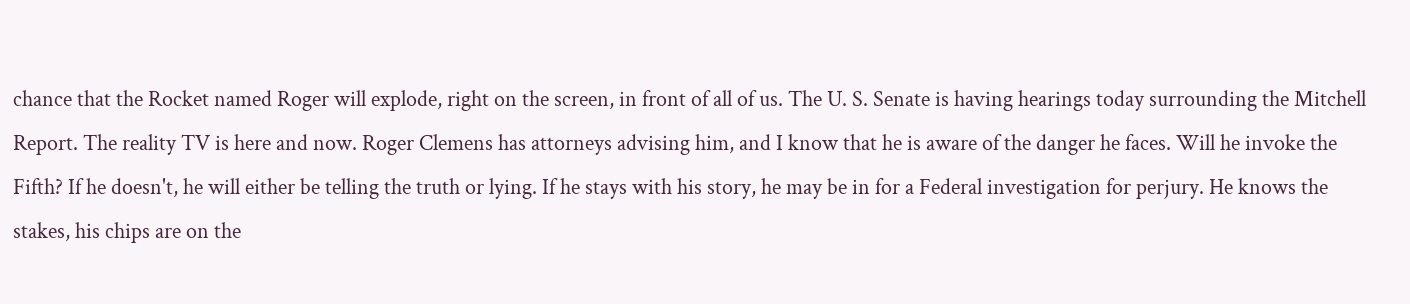chance that the Rocket named Roger will explode, right on the screen, in front of all of us. The U. S. Senate is having hearings today surrounding the Mitchell Report. The reality TV is here and now. Roger Clemens has attorneys advising him, and I know that he is aware of the danger he faces. Will he invoke the Fifth? If he doesn't, he will either be telling the truth or lying. If he stays with his story, he may be in for a Federal investigation for perjury. He knows the stakes, his chips are on the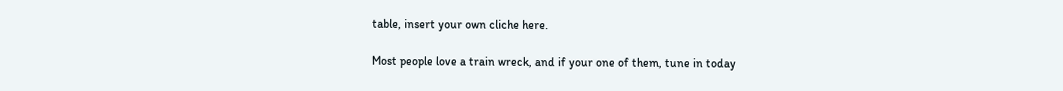table, insert your own cliche here.

Most people love a train wreck, and if your one of them, tune in today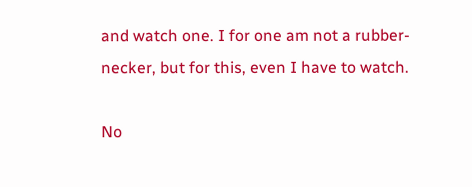and watch one. I for one am not a rubber-necker, but for this, even I have to watch.

No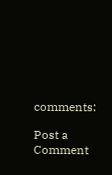comments:

Post a Comment